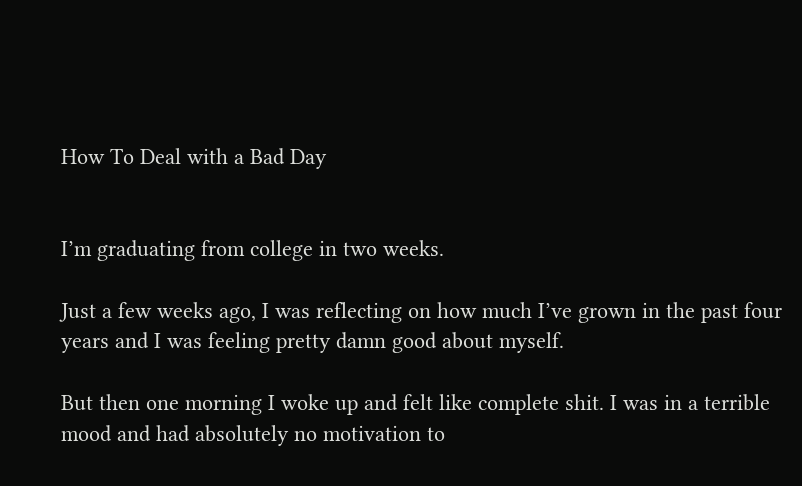How To Deal with a Bad Day


I’m graduating from college in two weeks.

Just a few weeks ago, I was reflecting on how much I’ve grown in the past four years and I was feeling pretty damn good about myself.

But then one morning I woke up and felt like complete shit. I was in a terrible mood and had absolutely no motivation to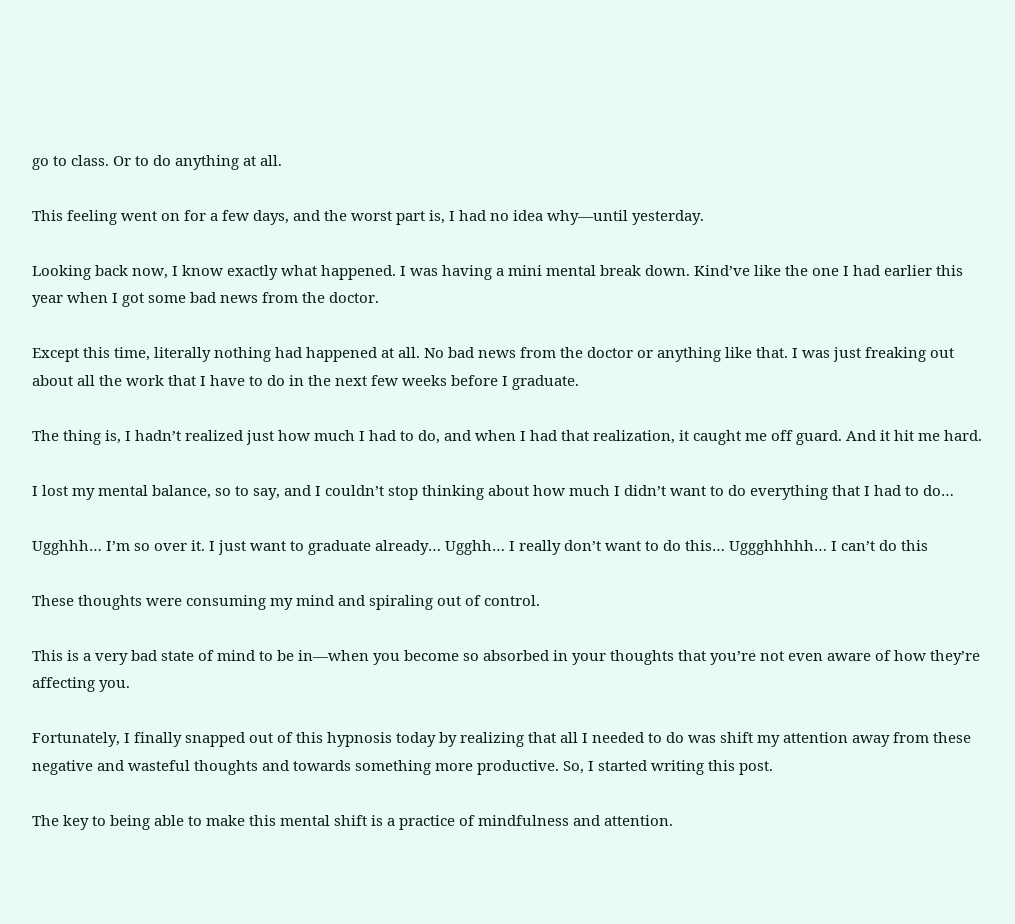go to class. Or to do anything at all.

This feeling went on for a few days, and the worst part is, I had no idea why—until yesterday.

Looking back now, I know exactly what happened. I was having a mini mental break down. Kind’ve like the one I had earlier this year when I got some bad news from the doctor.

Except this time, literally nothing had happened at all. No bad news from the doctor or anything like that. I was just freaking out about all the work that I have to do in the next few weeks before I graduate.

The thing is, I hadn’t realized just how much I had to do, and when I had that realization, it caught me off guard. And it hit me hard.

I lost my mental balance, so to say, and I couldn’t stop thinking about how much I didn’t want to do everything that I had to do…

Ugghhh… I’m so over it. I just want to graduate already… Ugghh… I really don’t want to do this… Uggghhhhh… I can’t do this

These thoughts were consuming my mind and spiraling out of control.

This is a very bad state of mind to be in—when you become so absorbed in your thoughts that you’re not even aware of how they’re affecting you.

Fortunately, I finally snapped out of this hypnosis today by realizing that all I needed to do was shift my attention away from these negative and wasteful thoughts and towards something more productive. So, I started writing this post.

The key to being able to make this mental shift is a practice of mindfulness and attention.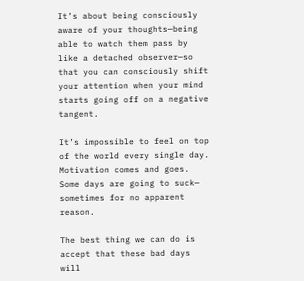It’s about being consciously aware of your thoughts—being able to watch them pass by like a detached observer—so that you can consciously shift your attention when your mind starts going off on a negative tangent.

It’s impossible to feel on top of the world every single day. Motivation comes and goes. Some days are going to suck— sometimes for no apparent reason.

The best thing we can do is accept that these bad days will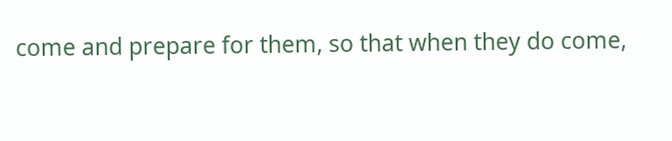come and prepare for them, so that when they do come,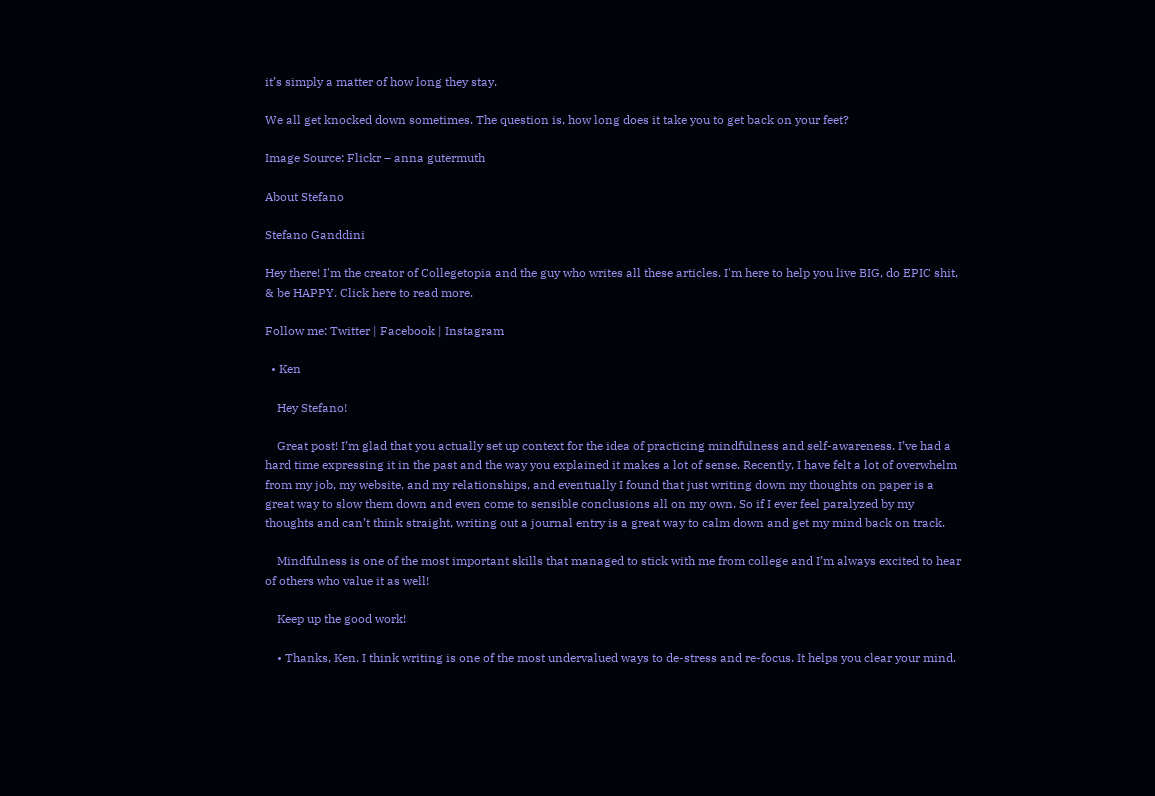it’s simply a matter of how long they stay.

We all get knocked down sometimes. The question is, how long does it take you to get back on your feet?

Image Source: Flickr – anna gutermuth

About Stefano

Stefano Ganddini

Hey there! I'm the creator of Collegetopia and the guy who writes all these articles. I'm here to help you live BIG, do EPIC shit, & be HAPPY. Click here to read more.

Follow me: Twitter | Facebook | Instagram

  • Ken

    Hey Stefano!

    Great post! I’m glad that you actually set up context for the idea of practicing mindfulness and self-awareness. I’ve had a hard time expressing it in the past and the way you explained it makes a lot of sense. Recently, I have felt a lot of overwhelm from my job, my website, and my relationships, and eventually I found that just writing down my thoughts on paper is a great way to slow them down and even come to sensible conclusions all on my own. So if I ever feel paralyzed by my thoughts and can’t think straight, writing out a journal entry is a great way to calm down and get my mind back on track.

    Mindfulness is one of the most important skills that managed to stick with me from college and I’m always excited to hear of others who value it as well!

    Keep up the good work!

    • Thanks, Ken. I think writing is one of the most undervalued ways to de-stress and re-focus. It helps you clear your mind.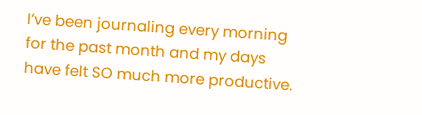I’ve been journaling every morning for the past month and my days have felt SO much more productive.